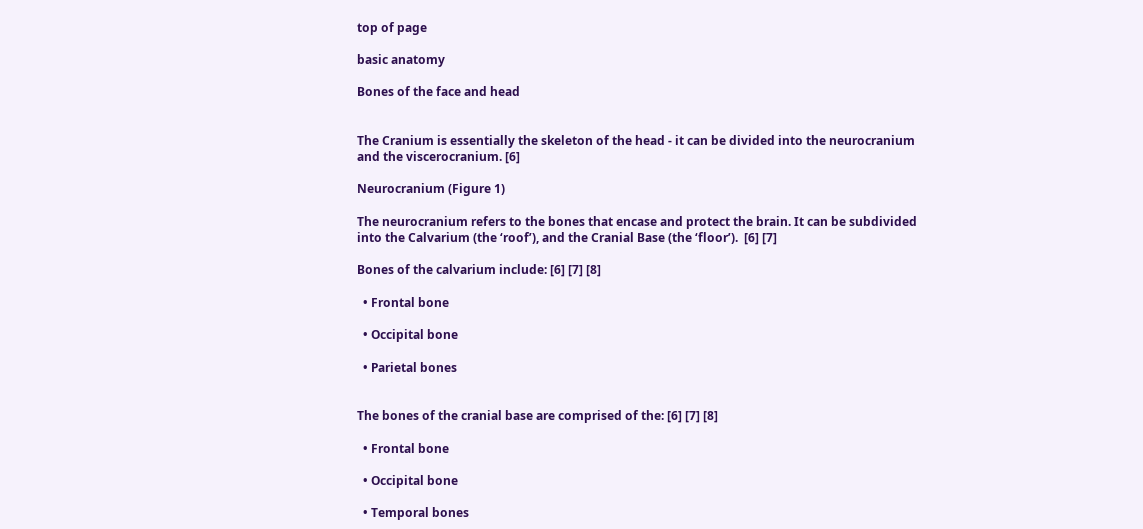top of page

basic anatomy

Bones of the face and head


The Cranium is essentially the skeleton of the head - it can be divided into the neurocranium  and the viscerocranium. [6]

Neurocranium (Figure 1)

The neurocranium refers to the bones that encase and protect the brain. It can be subdivided into the Calvarium (the ‘roof’), and the Cranial Base (the ‘floor’).  [6] [7]

Bones of the calvarium include: [6] [7] [8]

  • Frontal bone

  • Occipital bone

  • Parietal bones


The bones of the cranial base are comprised of the: [6] [7] [8]

  • Frontal bone

  • Occipital bone

  • Temporal bones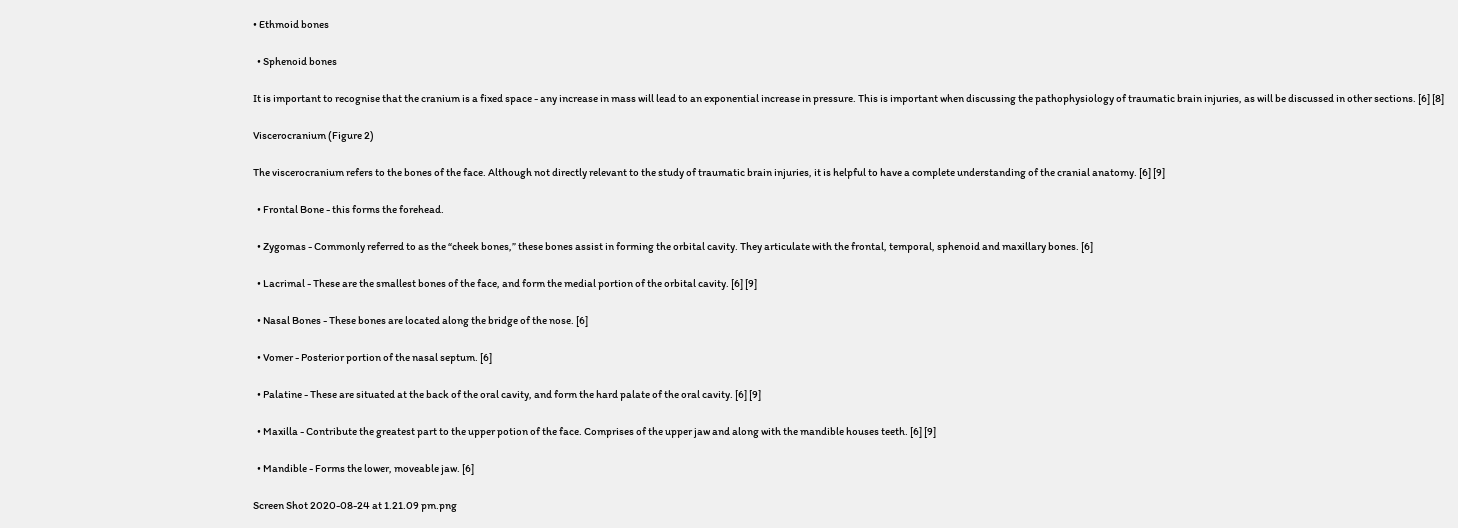• Ethmoid bones

  • Sphenoid bones

It is important to recognise that the cranium is a fixed space - any increase in mass will lead to an exponential increase in pressure. This is important when discussing the pathophysiology of traumatic brain injuries, as will be discussed in other sections. [6] [8]

Viscerocranium (Figure 2)

The viscerocranium refers to the bones of the face. Although not directly relevant to the study of traumatic brain injuries, it is helpful to have a complete understanding of the cranial anatomy. [6] [9]

  • Frontal Bone - this forms the forehead.

  • Zygomas - Commonly referred to as the “cheek bones,” these bones assist in forming the orbital cavity. They articulate with the frontal, temporal, sphenoid and maxillary bones. [6]

  • Lacrimal - These are the smallest bones of the face, and form the medial portion of the orbital cavity. [6] [9]

  • Nasal Bones - These bones are located along the bridge of the nose. [6]

  • Vomer - Posterior portion of the nasal septum. [6]

  • Palatine - These are situated at the back of the oral cavity, and form the hard palate of the oral cavity. [6] [9]

  • Maxilla - Contribute the greatest part to the upper potion of the face. Comprises of the upper jaw and along with the mandible houses teeth. [6] [9]

  • Mandible - Forms the lower, moveable jaw. [6]

Screen Shot 2020-08-24 at 1.21.09 pm.png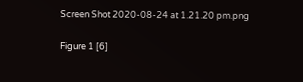Screen Shot 2020-08-24 at 1.21.20 pm.png

Figure 1 [6]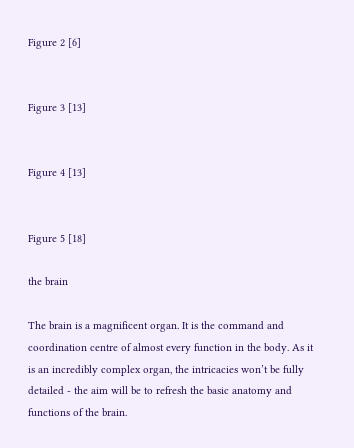Figure 2 [6]


Figure 3 [13]


Figure 4 [13]


Figure 5 [18]

the brain

The brain is a magnificent organ. It is the command and coordination centre of almost every function in the body. As it is an incredibly complex organ, the intricacies won’t be fully detailed - the aim will be to refresh the basic anatomy and functions of the brain.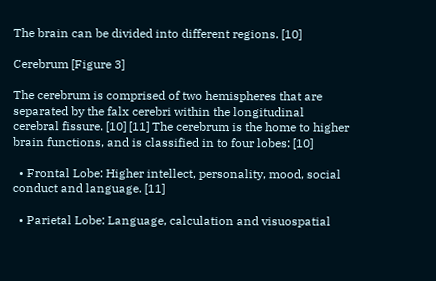The brain can be divided into different regions. [10]

Cerebrum [Figure 3]

The cerebrum is comprised of two hemispheres that are separated by the falx cerebri within the longitudinal cerebral fissure. [10] [11] The cerebrum is the home to higher brain functions, and is classified in to four lobes: [10]

  • Frontal Lobe: Higher intellect, personality, mood, social conduct and language. [11]

  • Parietal Lobe: Language, calculation and visuospatial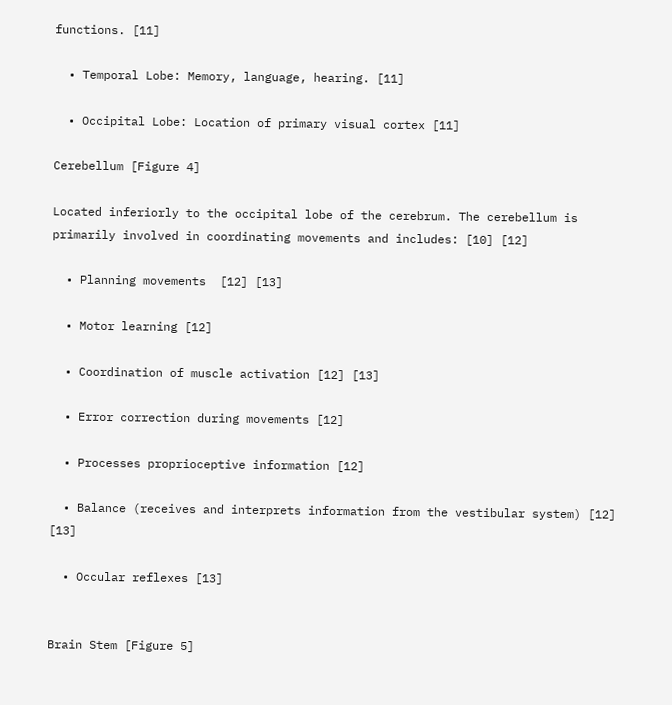functions. [11]

  • Temporal Lobe: Memory, language, hearing. [11]

  • Occipital Lobe: Location of primary visual cortex [11]

Cerebellum [Figure 4]

Located inferiorly to the occipital lobe of the cerebrum. The cerebellum is primarily involved in coordinating movements and includes: [10] [12]

  • Planning movements  [12] [13]

  • Motor learning [12]

  • Coordination of muscle activation [12] [13]

  • Error correction during movements [12]

  • Processes proprioceptive information [12]

  • Balance (receives and interprets information from the vestibular system) [12] [13]

  • Occular reflexes [13]


Brain Stem [Figure 5]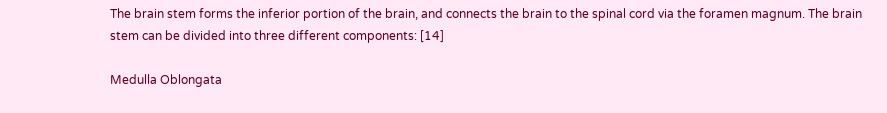The brain stem forms the inferior portion of the brain, and connects the brain to the spinal cord via the foramen magnum. The brain stem can be divided into three different components: [14]

Medulla Oblongata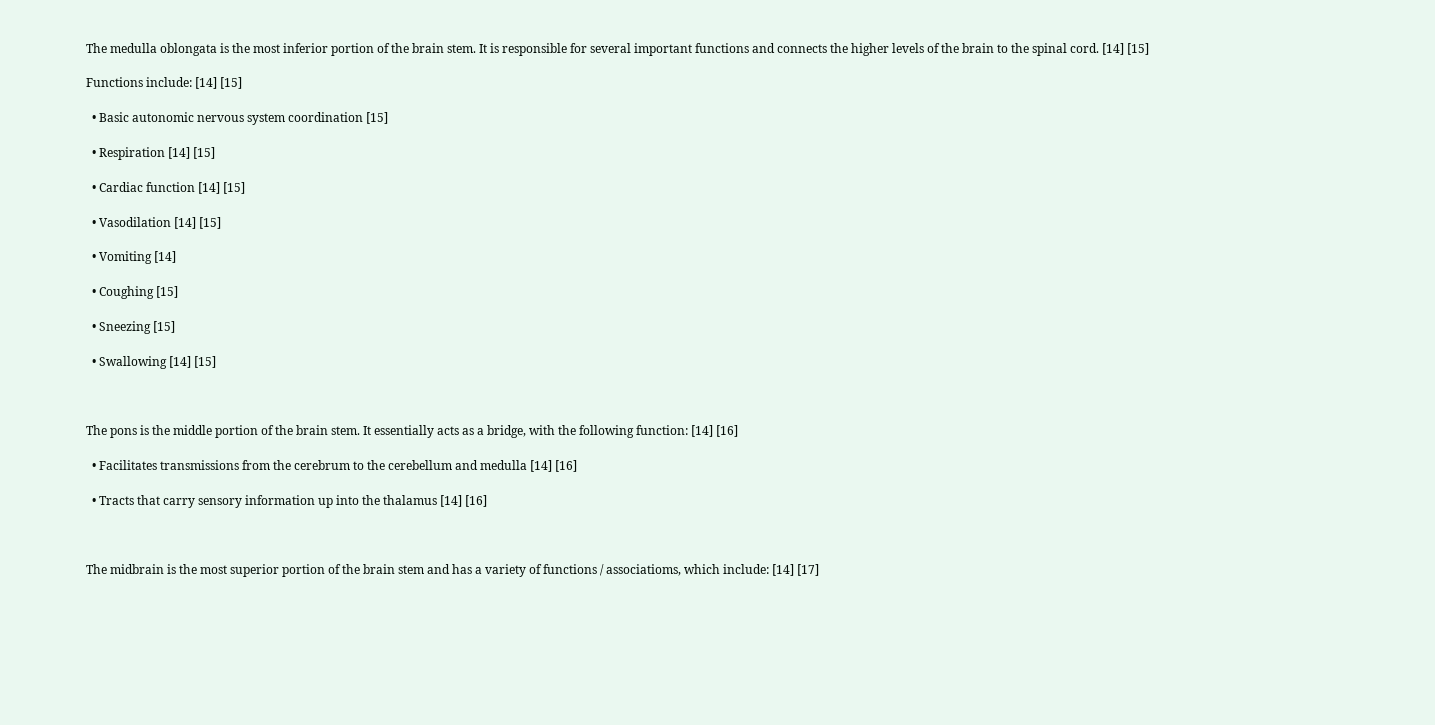The medulla oblongata is the most inferior portion of the brain stem. It is responsible for several important functions and connects the higher levels of the brain to the spinal cord. [14] [15]

Functions include: [14] [15]

  • Basic autonomic nervous system coordination [15]

  • Respiration [14] [15]

  • Cardiac function [14] [15]

  • Vasodilation [14] [15]

  • Vomiting [14]

  • Coughing [15]

  • Sneezing [15]

  • Swallowing [14] [15]



The pons is the middle portion of the brain stem. It essentially acts as a bridge, with the following function: [14] [16]

  • Facilitates transmissions from the cerebrum to the cerebellum and medulla [14] [16]

  • Tracts that carry sensory information up into the thalamus [14] [16]



The midbrain is the most superior portion of the brain stem and has a variety of functions / associatioms, which include: [14] [17]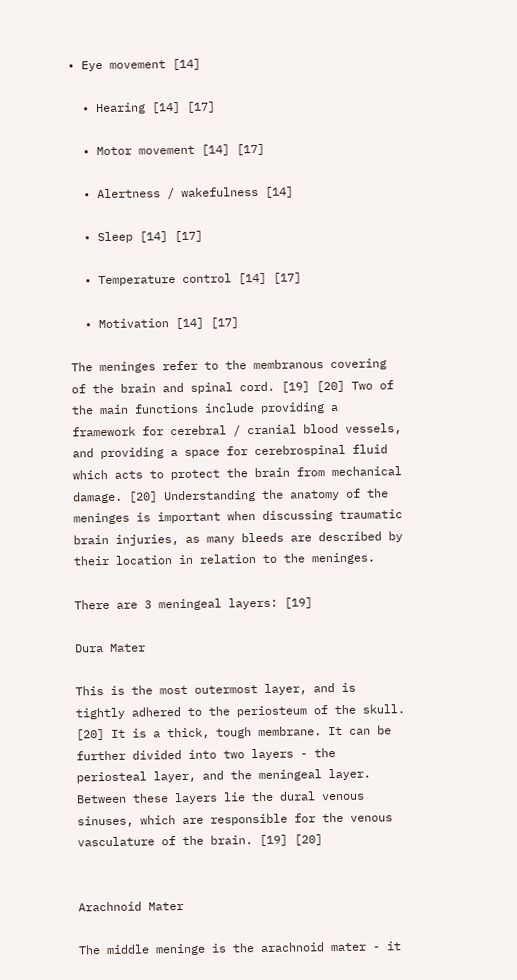• Eye movement [14]

  • Hearing [14] [17]

  • Motor movement [14] [17]

  • Alertness / wakefulness [14]

  • Sleep [14] [17]

  • Temperature control [14] [17]

  • Motivation [14] [17]

The meninges refer to the membranous covering of the brain and spinal cord. [19] [20] Two of the main functions include providing a framework for cerebral / cranial blood vessels, and providing a space for cerebrospinal fluid which acts to protect the brain from mechanical damage. [20] Understanding the anatomy of the meninges is important when discussing traumatic brain injuries, as many bleeds are described by their location in relation to the meninges.

There are 3 meningeal layers: [19]

Dura Mater

This is the most outermost layer, and is tightly adhered to the periosteum of the skull. [20] It is a thick, tough membrane. It can be further divided into two layers - the periosteal layer, and the meningeal layer. Between these layers lie the dural venous sinuses, which are responsible for the venous vasculature of the brain. [19] [20]


Arachnoid Mater

The middle meninge is the arachnoid mater - it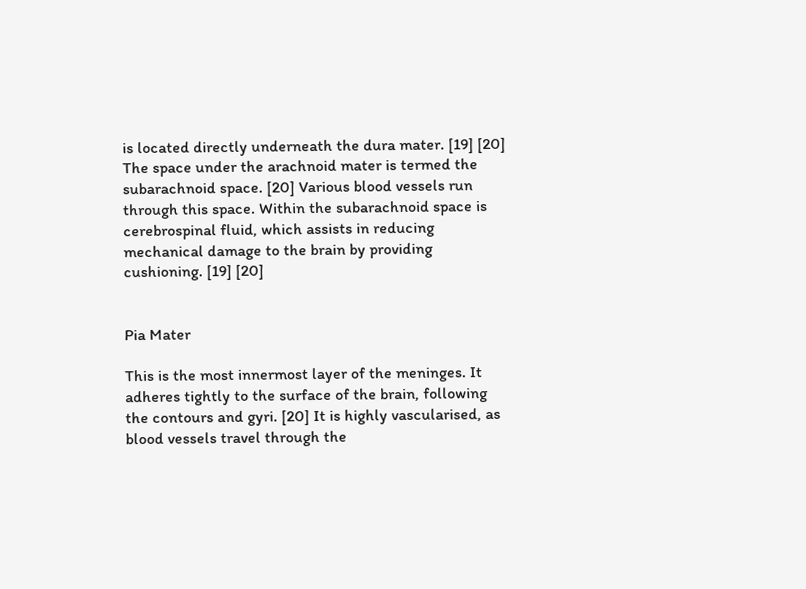is located directly underneath the dura mater. [19] [20] The space under the arachnoid mater is termed the subarachnoid space. [20] Various blood vessels run through this space. Within the subarachnoid space is cerebrospinal fluid, which assists in reducing mechanical damage to the brain by providing cushioning. [19] [20]


Pia Mater

This is the most innermost layer of the meninges. It adheres tightly to the surface of the brain, following the contours and gyri. [20] It is highly vascularised, as blood vessels travel through the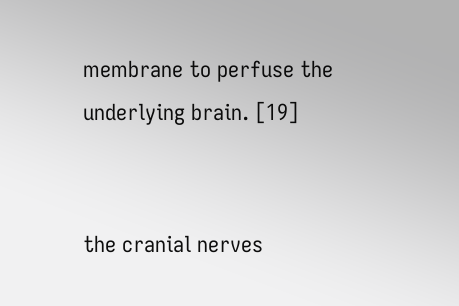membrane to perfuse the underlying brain. [19]


the cranial nerves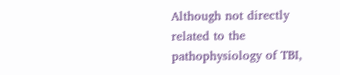Although not directly related to the pathophysiology of TBI,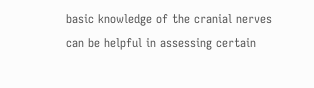basic knowledge of the cranial nerves can be helpful in assessing certain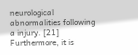neurological abnormalities following a injury. [21] Furthermore, it is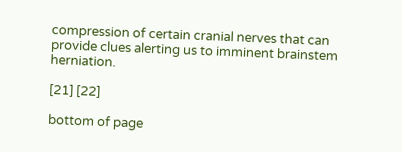compression of certain cranial nerves that can provide clues alerting us to imminent brainstem herniation.

[21] [22]

bottom of page